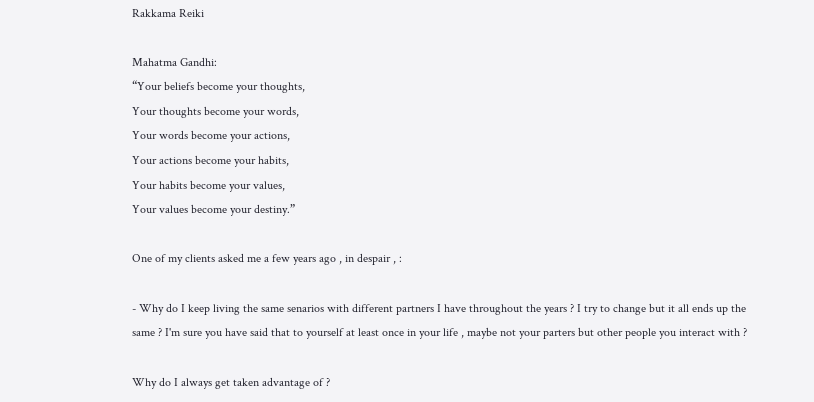Rakkama Reiki

Mahatma Gandhi:
“Your beliefs become your thoughts,
Your thoughts become your words,
Your words become your actions,
Your actions become your habits,
Your habits become your values,
Your values become your destiny.”

One of my clients asked me a few years ago , in despair , :

- Why do I keep living the same senarios with different partners I have throughout the years ? I try to change but it all ends up the same ? I'm sure you have said that to yourself at least once in your life , maybe not your parters but other people you interact with ?

Why do I always get taken advantage of ?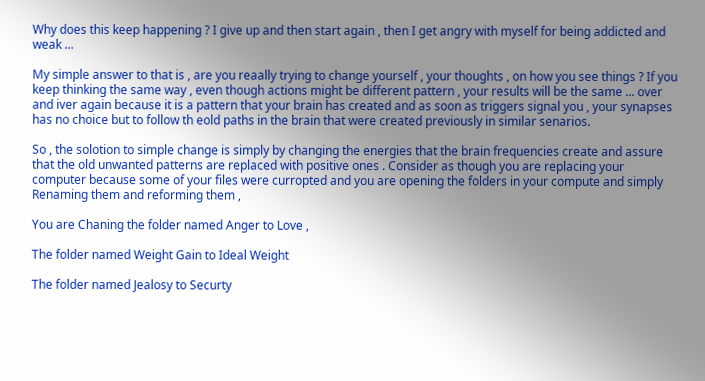Why does this keep happening ? I give up and then start again , then I get angry with myself for being addicted and weak ...

My simple answer to that is , are you reaally trying to change yourself , your thoughts , on how you see things ? If you keep thinking the same way , even though actions might be different pattern , your results will be the same ... over and iver again because it is a pattern that your brain has created and as soon as triggers signal you , your synapses has no choice but to follow th eold paths in the brain that were created previously in similar senarios.

So , the solotion to simple change is simply by changing the energies that the brain frequencies create and assure that the old unwanted patterns are replaced with positive ones . Consider as though you are replacing your computer because some of your files were curropted and you are opening the folders in your compute and simply Renaming them and reforming them ,

You are Chaning the folder named Anger to Love ,

The folder named Weight Gain to Ideal Weight

The folder named Jealosy to Securty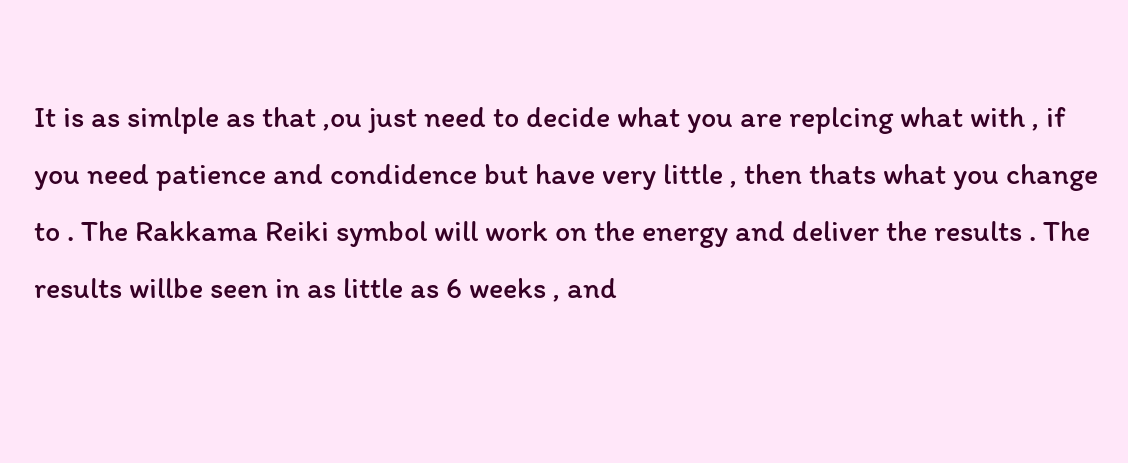It is as simlple as that ,ou just need to decide what you are replcing what with , if you need patience and condidence but have very little , then thats what you change to . The Rakkama Reiki symbol will work on the energy and deliver the results . The results willbe seen in as little as 6 weeks , and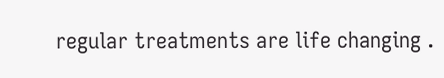regular treatments are life changing .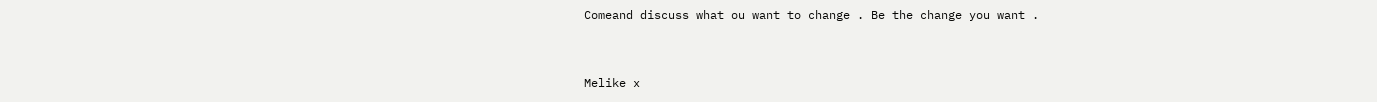Comeand discuss what ou want to change . Be the change you want .


Melike x